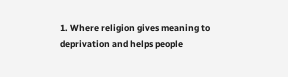1. Where religion gives meaning to deprivation and helps people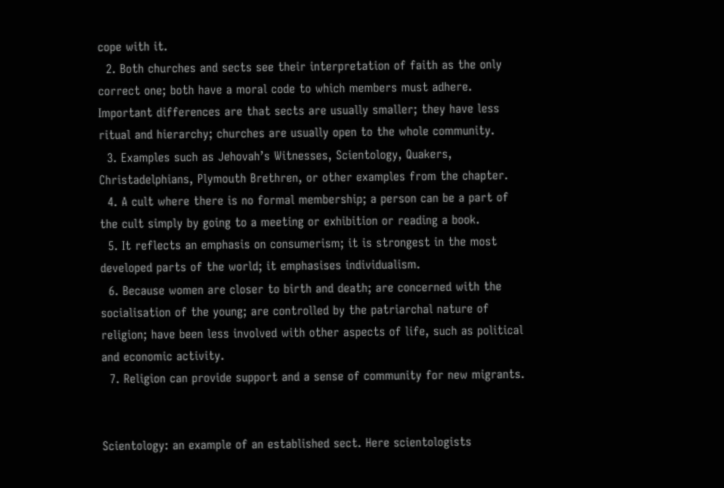cope with it.
  2. Both churches and sects see their interpretation of faith as the only correct one; both have a moral code to which members must adhere. Important differences are that sects are usually smaller; they have less ritual and hierarchy; churches are usually open to the whole community.
  3. Examples such as Jehovah’s Witnesses, Scientology, Quakers, Christadelphians, Plymouth Brethren, or other examples from the chapter.
  4. A cult where there is no formal membership; a person can be a part of the cult simply by going to a meeting or exhibition or reading a book.
  5. It reflects an emphasis on consumerism; it is strongest in the most developed parts of the world; it emphasises individualism.
  6. Because women are closer to birth and death; are concerned with the socialisation of the young; are controlled by the patriarchal nature of religion; have been less involved with other aspects of life, such as political and economic activity.
  7. Religion can provide support and a sense of community for new migrants.


Scientology: an example of an established sect. Here scientologists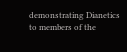demonstrating Dianetics to members of the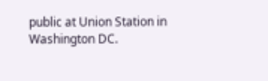public at Union Station in Washington DC.